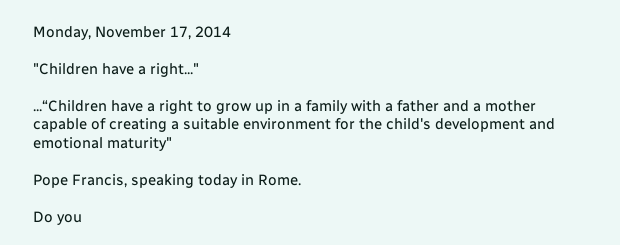Monday, November 17, 2014

"Children have a right..."

...“Children have a right to grow up in a family with a father and a mother capable of creating a suitable environment for the child's development and emotional maturity"

Pope Francis, speaking today in Rome.

Do you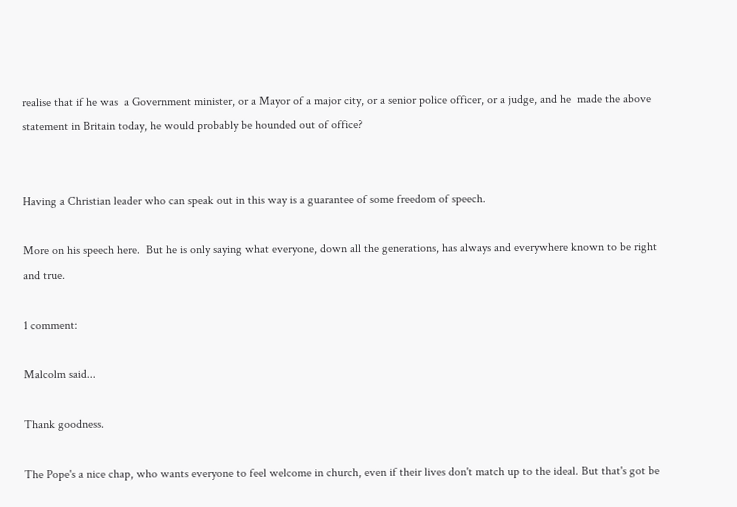realise that if he was  a Government minister, or a Mayor of a major city, or a senior police officer, or a judge, and he  made the above statement in Britain today, he would probably be hounded out of office?


Having a Christian leader who can speak out in this way is a guarantee of some freedom of speech.

More on his speech here.  But he is only saying what everyone, down all the generations, has always and everywhere known to be right and true.

1 comment:

Malcolm said...

Thank goodness.

The Pope's a nice chap, who wants everyone to feel welcome in church, even if their lives don't match up to the ideal. But that's got be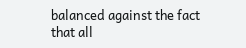balanced against the fact that all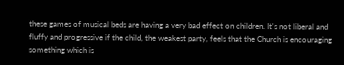these games of musical beds are having a very bad effect on children. It's not liberal and fluffy and progressive if the child, the weakest party, feels that the Church is encouraging something which is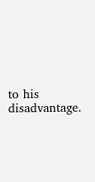to his disadvantage.